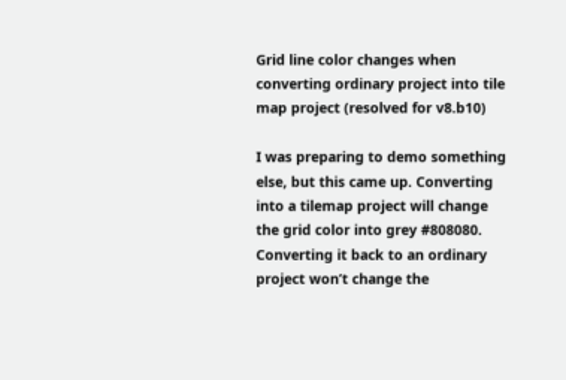Grid line color changes when converting ordinary project into tile map project (resolved for v8.b10)

I was preparing to demo something else, but this came up. Converting into a tilemap project will change the grid color into grey #808080. Converting it back to an ordinary project won’t change the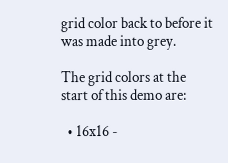grid color back to before it was made into grey.

The grid colors at the start of this demo are:

  • 16x16 -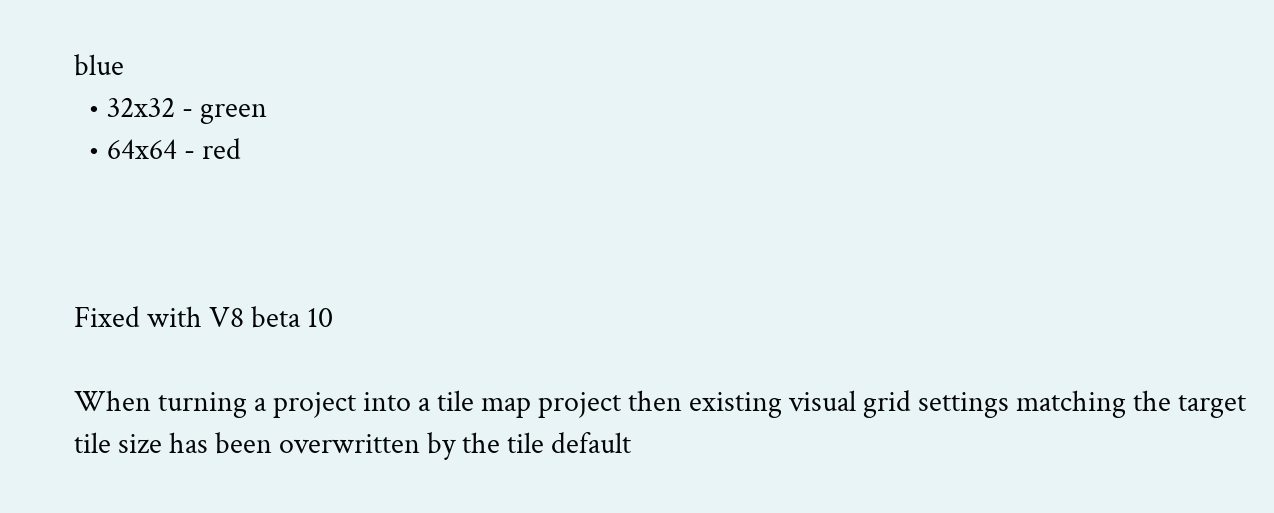blue
  • 32x32 - green
  • 64x64 - red



Fixed with V8 beta 10

When turning a project into a tile map project then existing visual grid settings matching the target tile size has been overwritten by the tile default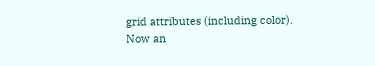grid attributes (including color).
Now an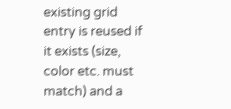existing grid entry is reused if it exists (size, color etc. must match) and a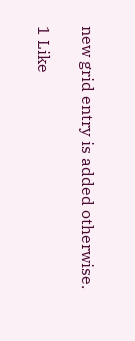new grid entry is added otherwise.

1 Like